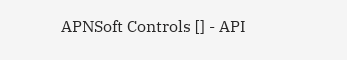APNSoft Controls [] - API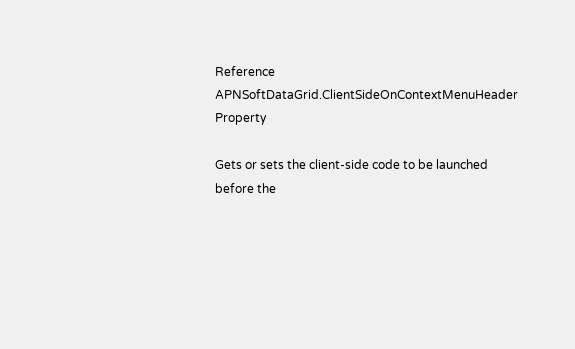Reference
APNSoftDataGrid.ClientSideOnContextMenuHeader Property

Gets or sets the client-side code to be launched before the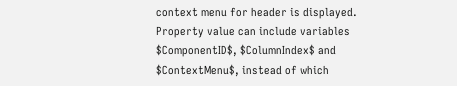context menu for header is displayed. Property value can include variables $ComponentID$, $ColumnIndex$ and $ContextMenu$, instead of which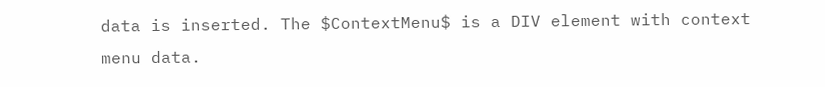data is inserted. The $ContextMenu$ is a DIV element with context menu data.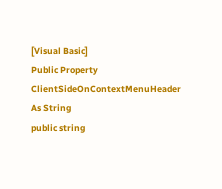[Visual Basic]
Public Property ClientSideOnContextMenuHeader As String
public string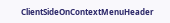ClientSideOnContextMenuHeader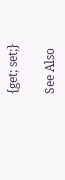{get; set;}

See Also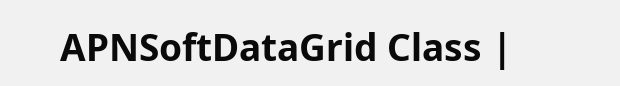APNSoftDataGrid Class |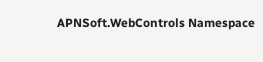APNSoft.WebControls Namespace